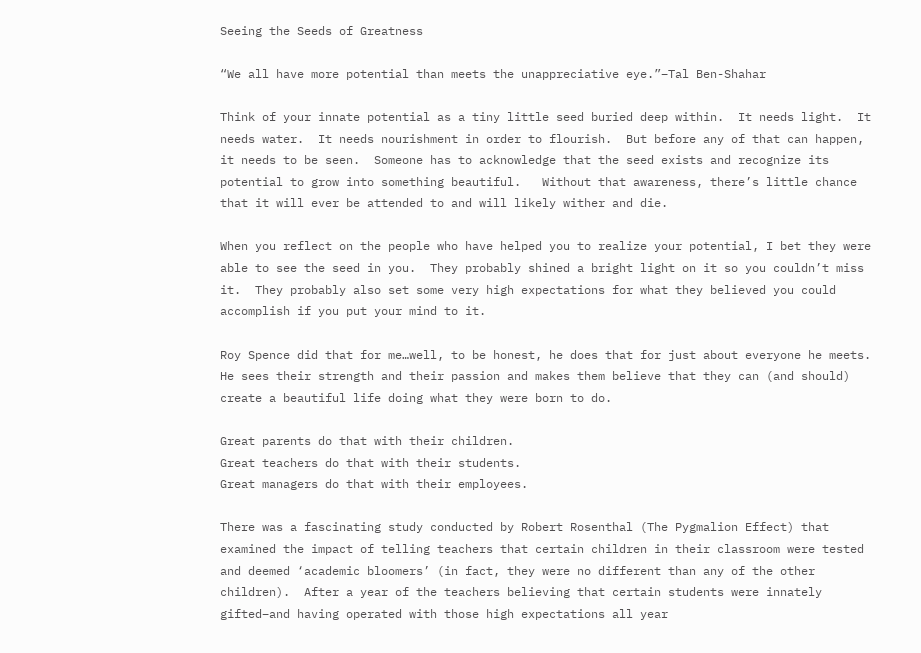Seeing the Seeds of Greatness

“We all have more potential than meets the unappreciative eye.”–Tal Ben-Shahar

Think of your innate potential as a tiny little seed buried deep within.  It needs light.  It needs water.  It needs nourishment in order to flourish.  But before any of that can happen, it needs to be seen.  Someone has to acknowledge that the seed exists and recognize its potential to grow into something beautiful.   Without that awareness, there’s little chance that it will ever be attended to and will likely wither and die.

When you reflect on the people who have helped you to realize your potential, I bet they were able to see the seed in you.  They probably shined a bright light on it so you couldn’t miss it.  They probably also set some very high expectations for what they believed you could accomplish if you put your mind to it.

Roy Spence did that for me…well, to be honest, he does that for just about everyone he meets.  He sees their strength and their passion and makes them believe that they can (and should) create a beautiful life doing what they were born to do.

Great parents do that with their children.
Great teachers do that with their students.
Great managers do that with their employees.

There was a fascinating study conducted by Robert Rosenthal (The Pygmalion Effect) that examined the impact of telling teachers that certain children in their classroom were tested and deemed ‘academic bloomers’ (in fact, they were no different than any of the other children).  After a year of the teachers believing that certain students were innately gifted–and having operated with those high expectations all year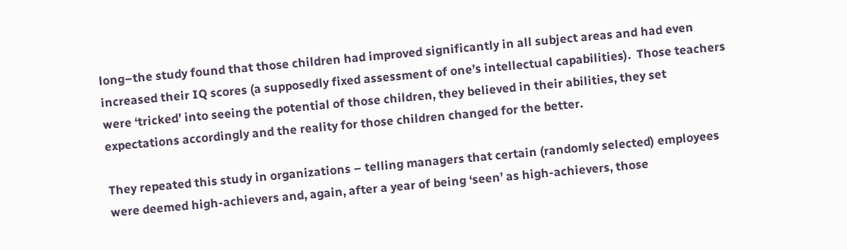long–the study found that those children had improved significantly in all subject areas and had even increased their IQ scores (a supposedly fixed assessment of one’s intellectual capabilities).  Those teachers were ‘tricked’ into seeing the potential of those children, they believed in their abilities, they set expectations accordingly and the reality for those children changed for the better.

They repeated this study in organizations – telling managers that certain (randomly selected) employees were deemed high-achievers and, again, after a year of being ‘seen’ as high-achievers, those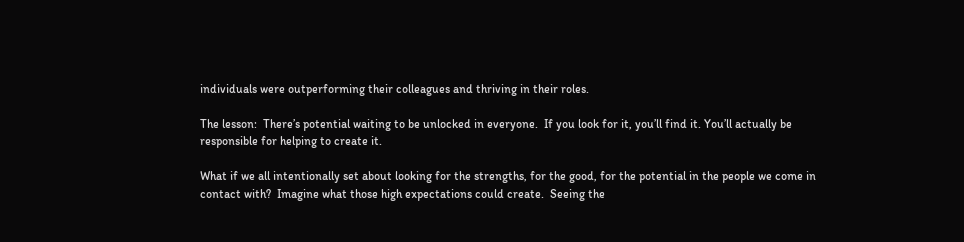individuals were outperforming their colleagues and thriving in their roles.

The lesson:  There’s potential waiting to be unlocked in everyone.  If you look for it, you’ll find it. You’ll actually be responsible for helping to create it.

What if we all intentionally set about looking for the strengths, for the good, for the potential in the people we come in contact with?  Imagine what those high expectations could create.  Seeing the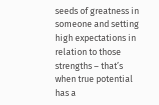seeds of greatness in someone and setting high expectations in relation to those strengths – that’s when true potential has a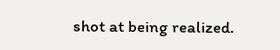shot at being realized.